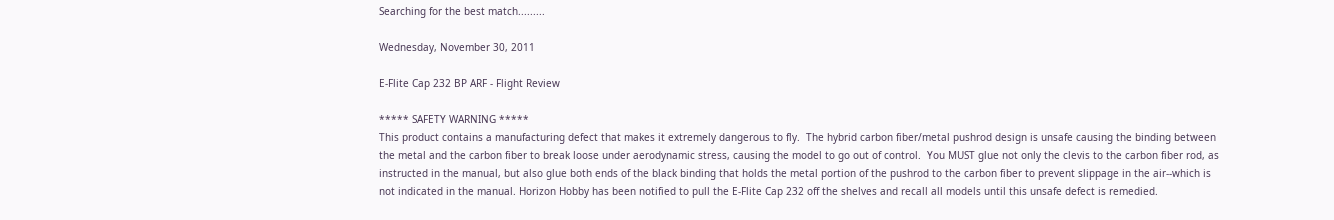Searching for the best match.........

Wednesday, November 30, 2011

E-Flite Cap 232 BP ARF - Flight Review

***** SAFETY WARNING *****
This product contains a manufacturing defect that makes it extremely dangerous to fly.  The hybrid carbon fiber/metal pushrod design is unsafe causing the binding between the metal and the carbon fiber to break loose under aerodynamic stress, causing the model to go out of control.  You MUST glue not only the clevis to the carbon fiber rod, as instructed in the manual, but also glue both ends of the black binding that holds the metal portion of the pushrod to the carbon fiber to prevent slippage in the air--which is not indicated in the manual. Horizon Hobby has been notified to pull the E-Flite Cap 232 off the shelves and recall all models until this unsafe defect is remedied.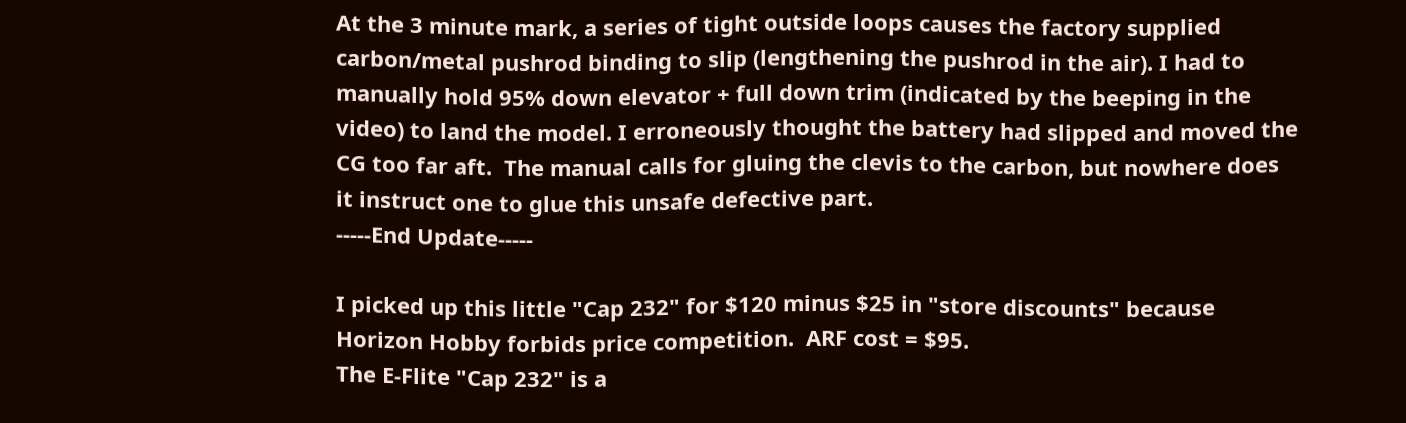At the 3 minute mark, a series of tight outside loops causes the factory supplied carbon/metal pushrod binding to slip (lengthening the pushrod in the air). I had to manually hold 95% down elevator + full down trim (indicated by the beeping in the video) to land the model. I erroneously thought the battery had slipped and moved the CG too far aft.  The manual calls for gluing the clevis to the carbon, but nowhere does it instruct one to glue this unsafe defective part.
-----End Update-----

I picked up this little "Cap 232" for $120 minus $25 in "store discounts" because Horizon Hobby forbids price competition.  ARF cost = $95.
The E-Flite "Cap 232" is a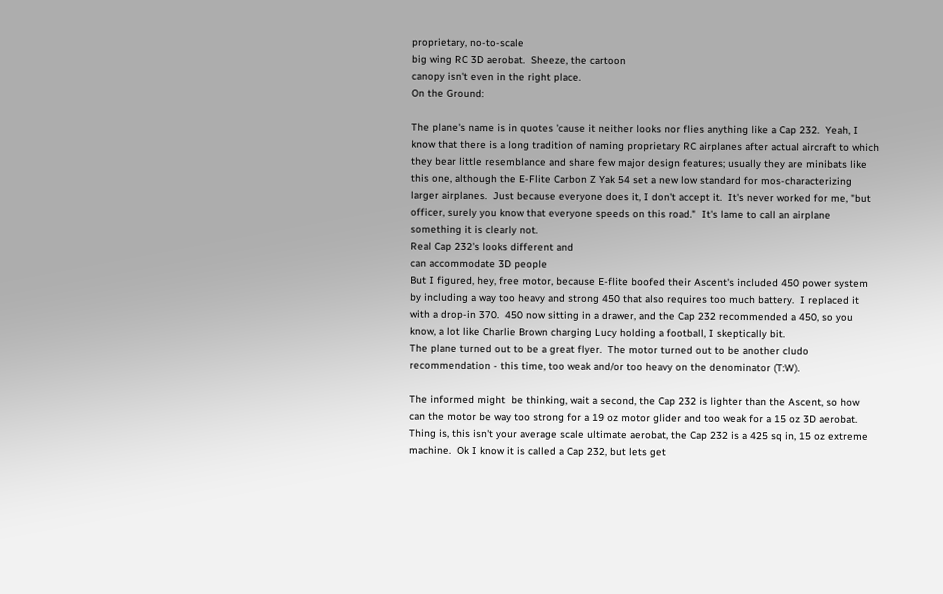proprietary, no-to-scale
big wing RC 3D aerobat.  Sheeze, the cartoon
canopy isn't even in the right place.
On the Ground:

The plane's name is in quotes 'cause it neither looks nor flies anything like a Cap 232.  Yeah, I know that there is a long tradition of naming proprietary RC airplanes after actual aircraft to which they bear little resemblance and share few major design features; usually they are minibats like this one, although the E-Flite Carbon Z Yak 54 set a new low standard for mos-characterizing larger airplanes.  Just because everyone does it, I don't accept it.  It's never worked for me, "but officer, surely you know that everyone speeds on this road."  It's lame to call an airplane something it is clearly not.
Real Cap 232's looks different and
can accommodate 3D people
But I figured, hey, free motor, because E-flite boofed their Ascent's included 450 power system by including a way too heavy and strong 450 that also requires too much battery.  I replaced it with a drop-in 370.  450 now sitting in a drawer, and the Cap 232 recommended a 450, so you know, a lot like Charlie Brown charging Lucy holding a football, I skeptically bit.
The plane turned out to be a great flyer.  The motor turned out to be another cludo recommendation - this time, too weak and/or too heavy on the denominator (T:W).

The informed might  be thinking, wait a second, the Cap 232 is lighter than the Ascent, so how can the motor be way too strong for a 19 oz motor glider and too weak for a 15 oz 3D aerobat.  Thing is, this isn't your average scale ultimate aerobat, the Cap 232 is a 425 sq in, 15 oz extreme machine.  Ok I know it is called a Cap 232, but lets get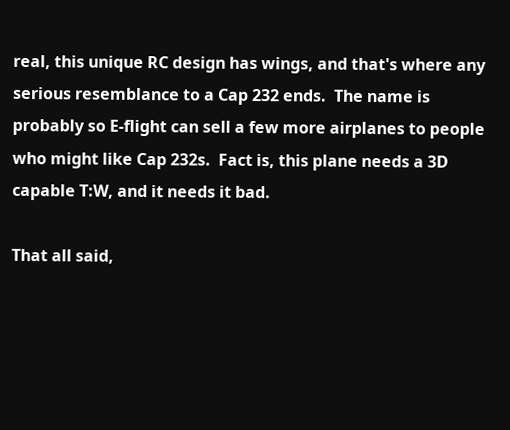real, this unique RC design has wings, and that's where any serious resemblance to a Cap 232 ends.  The name is probably so E-flight can sell a few more airplanes to people who might like Cap 232s.  Fact is, this plane needs a 3D capable T:W, and it needs it bad.

That all said,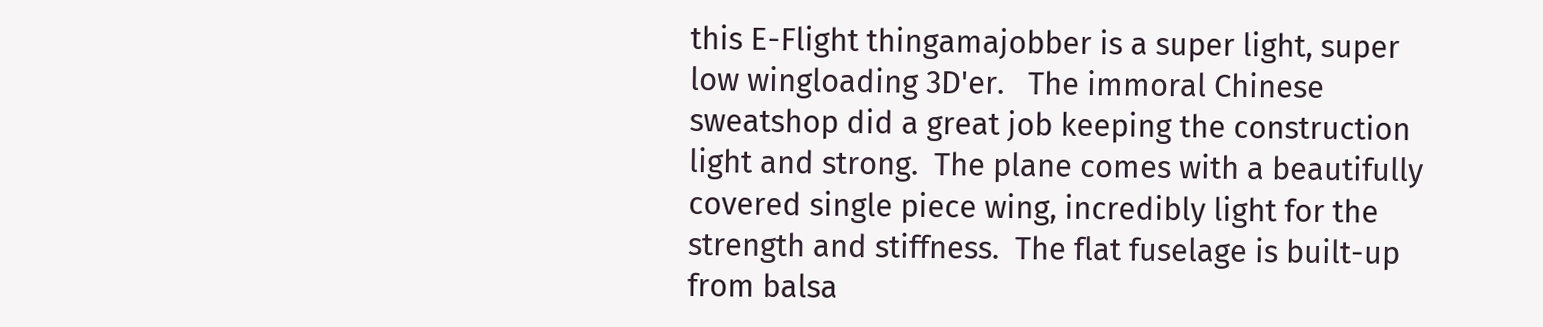this E-Flight thingamajobber is a super light, super low wingloading 3D'er.   The immoral Chinese sweatshop did a great job keeping the construction light and strong.  The plane comes with a beautifully covered single piece wing, incredibly light for the strength and stiffness.  The flat fuselage is built-up from balsa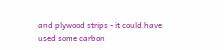and plywood strips - it could have used some carbon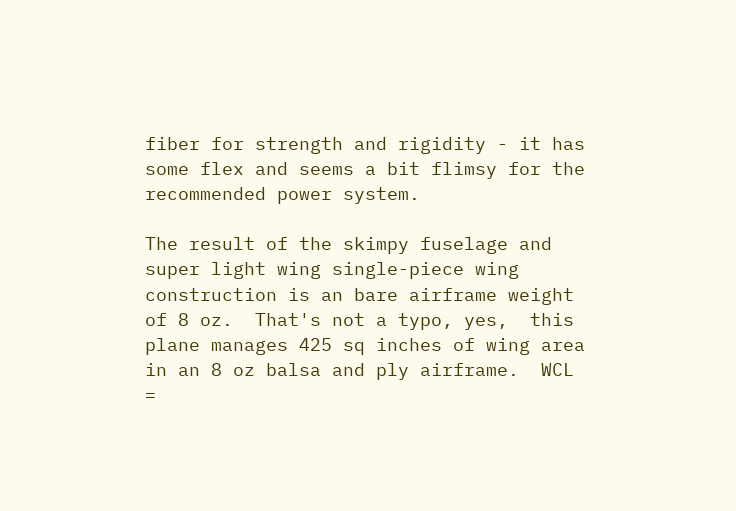fiber for strength and rigidity - it has some flex and seems a bit flimsy for the recommended power system.

The result of the skimpy fuselage and super light wing single-piece wing construction is an bare airframe weight of 8 oz.  That's not a typo, yes,  this plane manages 425 sq inches of wing area in an 8 oz balsa and ply airframe.  WCL =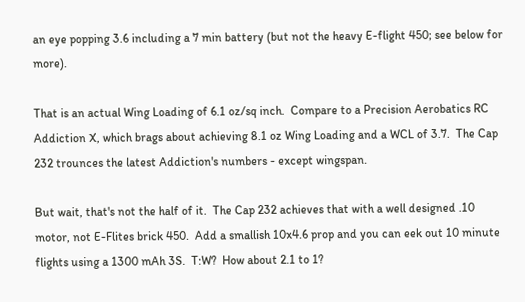an eye popping 3.6 including a 7 min battery (but not the heavy E-flight 450; see below for more).

That is an actual Wing Loading of 6.1 oz/sq inch.  Compare to a Precision Aerobatics RC Addiction X, which brags about achieving 8.1 oz Wing Loading and a WCL of 3.7.  The Cap 232 trounces the latest Addiction's numbers - except wingspan.

But wait, that's not the half of it.  The Cap 232 achieves that with a well designed .10 motor, not E-Flites brick 450.  Add a smallish 10x4.6 prop and you can eek out 10 minute flights using a 1300 mAh 3S.  T:W?  How about 2.1 to 1?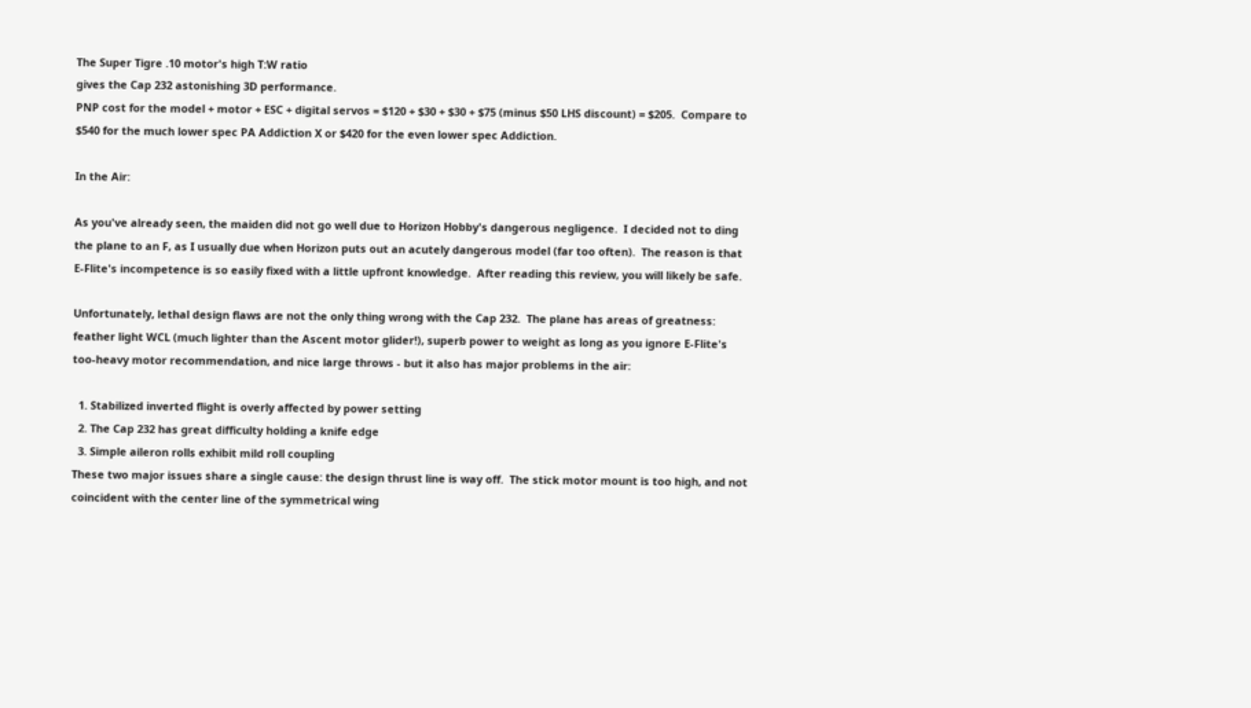The Super Tigre .10 motor's high T:W ratio
gives the Cap 232 astonishing 3D performance.
PNP cost for the model + motor + ESC + digital servos = $120 + $30 + $30 + $75 (minus $50 LHS discount) = $205.  Compare to $540 for the much lower spec PA Addiction X or $420 for the even lower spec Addiction.

In the Air:

As you've already seen, the maiden did not go well due to Horizon Hobby's dangerous negligence.  I decided not to ding the plane to an F, as I usually due when Horizon puts out an acutely dangerous model (far too often).  The reason is that E-Flite's incompetence is so easily fixed with a little upfront knowledge.  After reading this review, you will likely be safe.

Unfortunately, lethal design flaws are not the only thing wrong with the Cap 232.  The plane has areas of greatness: feather light WCL (much lighter than the Ascent motor glider!), superb power to weight as long as you ignore E-Flite's too-heavy motor recommendation, and nice large throws - but it also has major problems in the air:

  1. Stabilized inverted flight is overly affected by power setting
  2. The Cap 232 has great difficulty holding a knife edge
  3. Simple aileron rolls exhibit mild roll coupling
These two major issues share a single cause: the design thrust line is way off.  The stick motor mount is too high, and not coincident with the center line of the symmetrical wing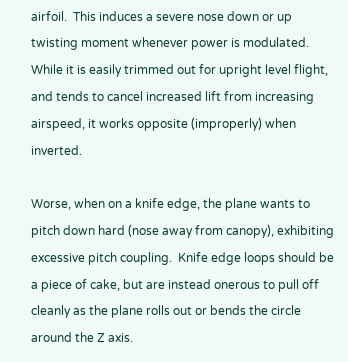airfoil.  This induces a severe nose down or up twisting moment whenever power is modulated.  While it is easily trimmed out for upright level flight, and tends to cancel increased lift from increasing airspeed, it works opposite (improperly) when inverted.

Worse, when on a knife edge, the plane wants to pitch down hard (nose away from canopy), exhibiting excessive pitch coupling.  Knife edge loops should be a piece of cake, but are instead onerous to pull off cleanly as the plane rolls out or bends the circle around the Z axis.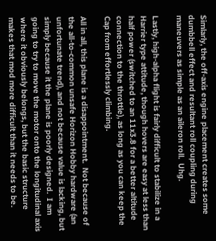Simlarly, the off-axis engine placement creates some dumbbell effect and resultant roll coupling during maneuvers as simple as an aileron roll.  Uhg.

Lastly, high-alpha flight is fairly difficult to stabilize in a Harrier type attitude, though hovers are easy at less than half power (switched to an 11x3.8 for a better altitude connection to the throttle), as long as you can keep the Cap from effortlessly climbing.

All in all, this plane is a disappointment.  Not because of the all-to-common unsafe Horizon Hobby hardware (an unfortunate trend), and not because value is lacking, but simply because it the plane is poorly designed.  I am going to try to move the motor onto the longitudinal axis where it obviously belongs, but the basic structure makes that mod more difficult than it needs to be.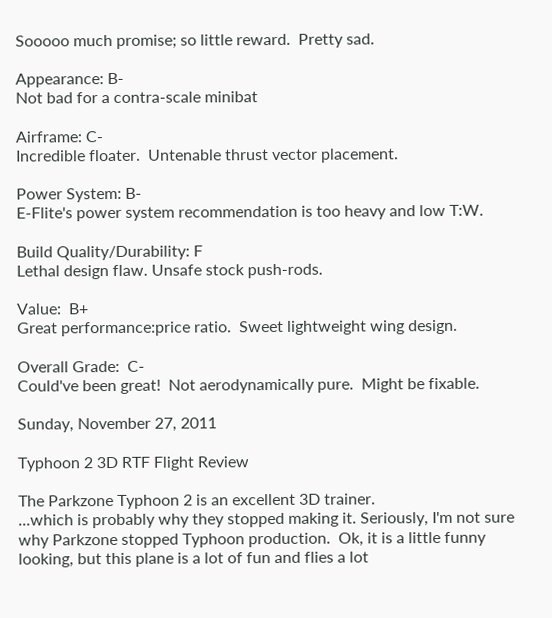Sooooo much promise; so little reward.  Pretty sad.

Appearance: B-
Not bad for a contra-scale minibat

Airframe: C-
Incredible floater.  Untenable thrust vector placement.

Power System: B-
E-Flite's power system recommendation is too heavy and low T:W.

Build Quality/Durability: F
Lethal design flaw. Unsafe stock push-rods.

Value:  B+
Great performance:price ratio.  Sweet lightweight wing design.

Overall Grade:  C-
Could've been great!  Not aerodynamically pure.  Might be fixable.

Sunday, November 27, 2011

Typhoon 2 3D RTF Flight Review

The Parkzone Typhoon 2 is an excellent 3D trainer.
...which is probably why they stopped making it. Seriously, I'm not sure why Parkzone stopped Typhoon production.  Ok, it is a little funny looking, but this plane is a lot of fun and flies a lot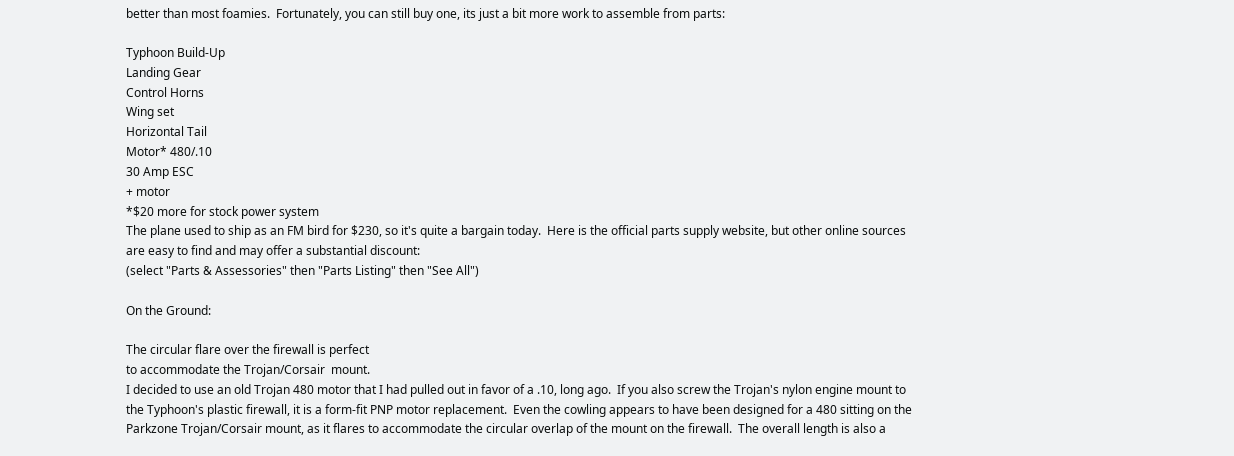better than most foamies.  Fortunately, you can still buy one, its just a bit more work to assemble from parts:

Typhoon Build-Up
Landing Gear
Control Horns
Wing set
Horizontal Tail
Motor* 480/.10
30 Amp ESC
+ motor
*$20 more for stock power system
The plane used to ship as an FM bird for $230, so it's quite a bargain today.  Here is the official parts supply website, but other online sources are easy to find and may offer a substantial discount:
(select "Parts & Assessories" then "Parts Listing" then "See All")

On the Ground:

The circular flare over the firewall is perfect
to accommodate the Trojan/Corsair  mount.
I decided to use an old Trojan 480 motor that I had pulled out in favor of a .10, long ago.  If you also screw the Trojan's nylon engine mount to the Typhoon's plastic firewall, it is a form-fit PNP motor replacement.  Even the cowling appears to have been designed for a 480 sitting on the Parkzone Trojan/Corsair mount, as it flares to accommodate the circular overlap of the mount on the firewall.  The overall length is also a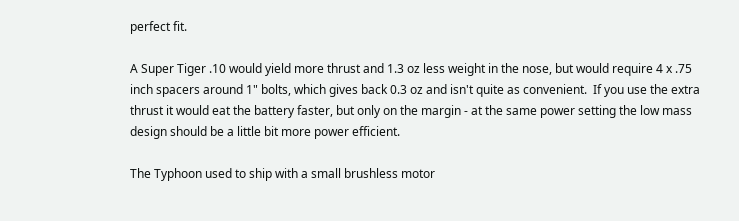perfect fit.

A Super Tiger .10 would yield more thrust and 1.3 oz less weight in the nose, but would require 4 x .75 inch spacers around 1" bolts, which gives back 0.3 oz and isn't quite as convenient.  If you use the extra thrust it would eat the battery faster, but only on the margin - at the same power setting the low mass design should be a little bit more power efficient.

The Typhoon used to ship with a small brushless motor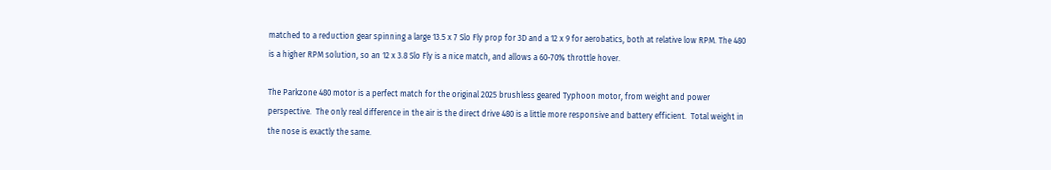matched to a reduction gear spinning a large 13.5 x 7 Slo Fly prop for 3D and a 12 x 9 for aerobatics, both at relative low RPM. The 480 is a higher RPM solution, so an 12 x 3.8 Slo Fly is a nice match, and allows a 60-70% throttle hover.

The Parkzone 480 motor is a perfect match for the original 2025 brushless geared Typhoon motor, from weight and power perspective.  The only real difference in the air is the direct drive 480 is a little more responsive and battery efficient.  Total weight in the nose is exactly the same.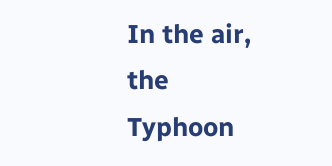In the air, the Typhoon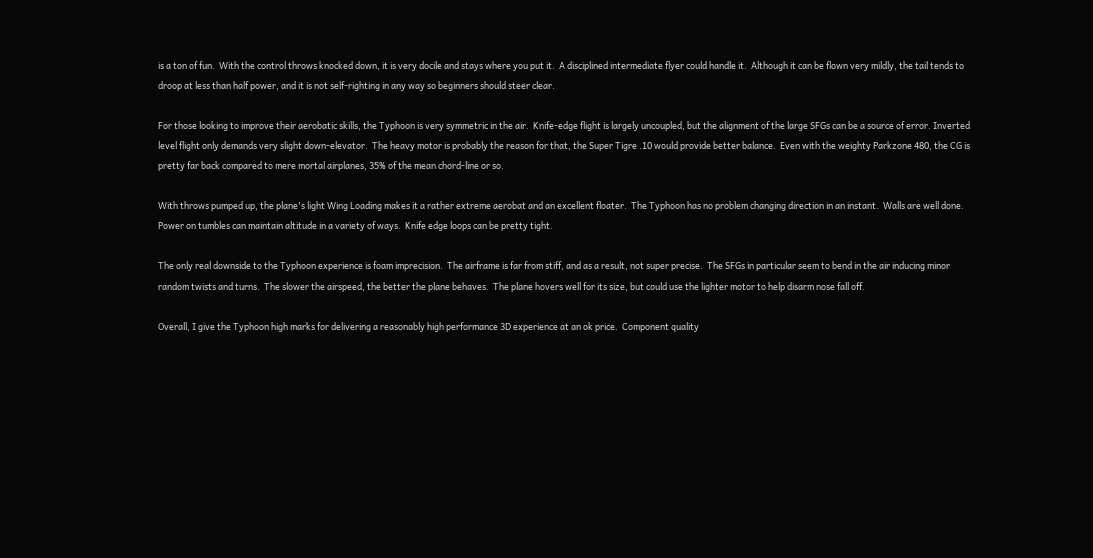is a ton of fun.  With the control throws knocked down, it is very docile and stays where you put it.  A disciplined intermediate flyer could handle it.  Although it can be flown very mildly, the tail tends to droop at less than half power, and it is not self-righting in any way so beginners should steer clear.

For those looking to improve their aerobatic skills, the Typhoon is very symmetric in the air.  Knife-edge flight is largely uncoupled, but the alignment of the large SFGs can be a source of error. Inverted level flight only demands very slight down-elevator.  The heavy motor is probably the reason for that, the Super Tigre .10 would provide better balance.  Even with the weighty Parkzone 480, the CG is pretty far back compared to mere mortal airplanes, 35% of the mean chord-line or so.

With throws pumped up, the plane's light Wing Loading makes it a rather extreme aerobat and an excellent floater.  The Typhoon has no problem changing direction in an instant.  Walls are well done.  Power on tumbles can maintain altitude in a variety of ways.  Knife edge loops can be pretty tight.

The only real downside to the Typhoon experience is foam imprecision.  The airframe is far from stiff, and as a result, not super precise.  The SFGs in particular seem to bend in the air inducing minor random twists and turns.  The slower the airspeed, the better the plane behaves.  The plane hovers well for its size, but could use the lighter motor to help disarm nose fall off.

Overall, I give the Typhoon high marks for delivering a reasonably high performance 3D experience at an ok price.  Component quality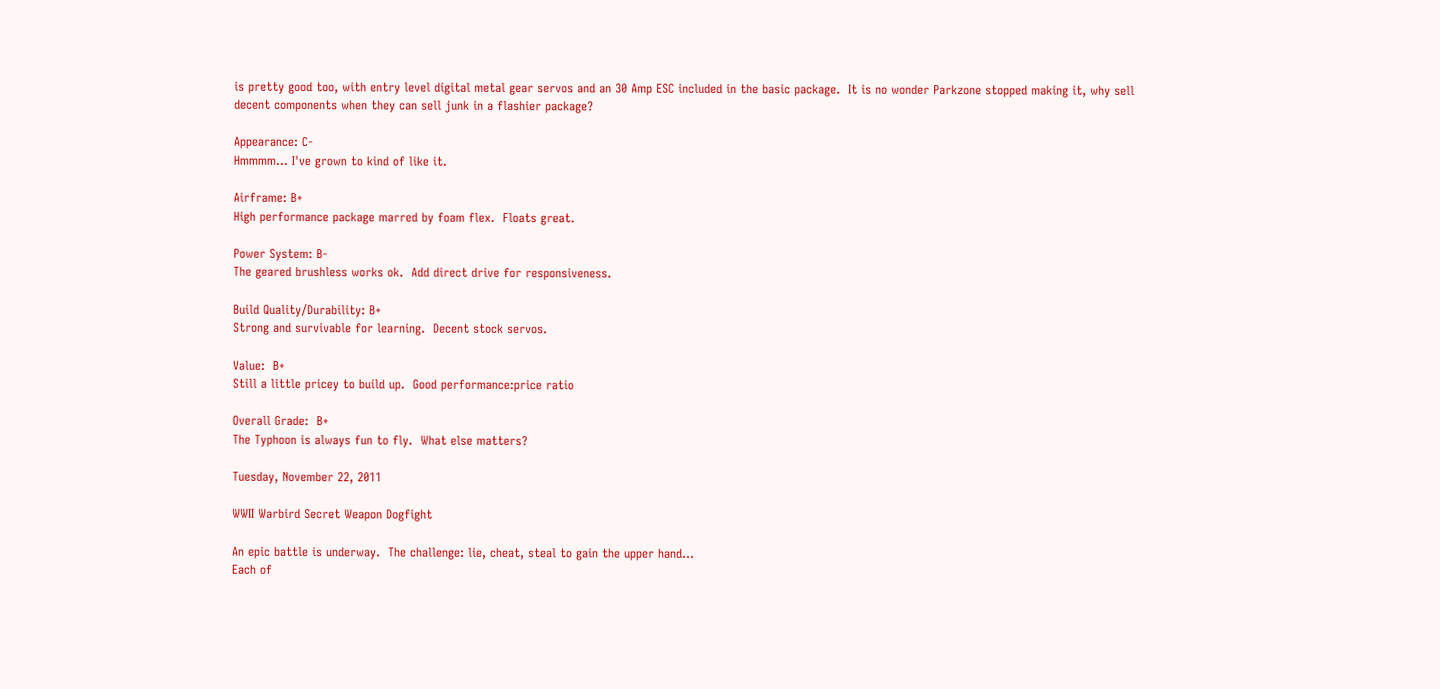is pretty good too, with entry level digital metal gear servos and an 30 Amp ESC included in the basic package.  It is no wonder Parkzone stopped making it, why sell decent components when they can sell junk in a flashier package?

Appearance: C-
Hmmmm... I've grown to kind of like it.

Airframe: B+
High performance package marred by foam flex.  Floats great.

Power System: B-
The geared brushless works ok.  Add direct drive for responsiveness.

Build Quality/Durability: B+
Strong and survivable for learning.  Decent stock servos.

Value:  B+
Still a little pricey to build up.  Good performance:price ratio

Overall Grade:  B+
The Typhoon is always fun to fly.  What else matters?

Tuesday, November 22, 2011

WWII Warbird Secret Weapon Dogfight

An epic battle is underway.  The challenge: lie, cheat, steal to gain the upper hand...
Each of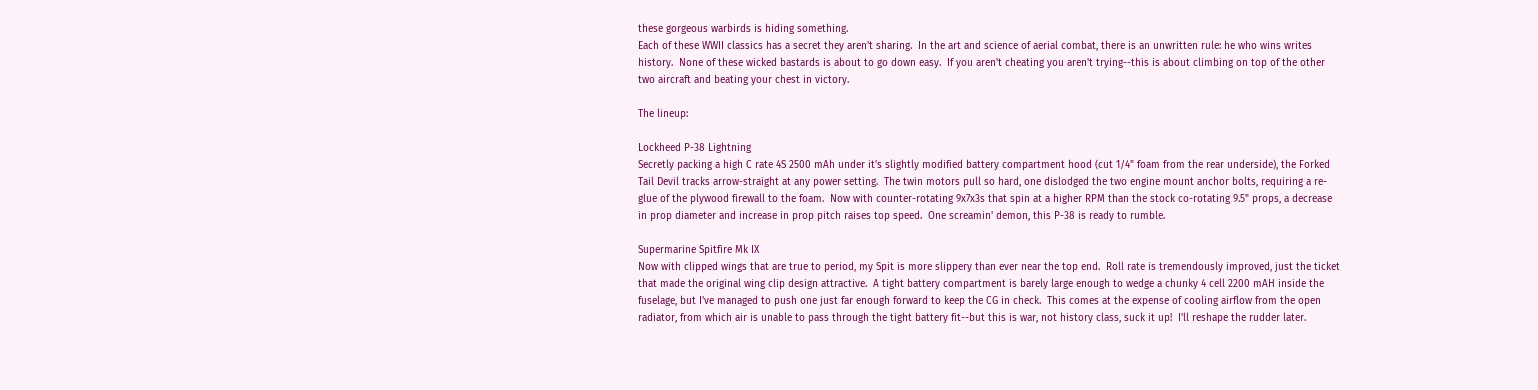these gorgeous warbirds is hiding something.
Each of these WWII classics has a secret they aren't sharing.  In the art and science of aerial combat, there is an unwritten rule: he who wins writes history.  None of these wicked bastards is about to go down easy.  If you aren't cheating you aren't trying--this is about climbing on top of the other two aircraft and beating your chest in victory.

The lineup:

Lockheed P-38 Lightning
Secretly packing a high C rate 4S 2500 mAh under it's slightly modified battery compartment hood (cut 1/4" foam from the rear underside), the Forked Tail Devil tracks arrow-straight at any power setting.  The twin motors pull so hard, one dislodged the two engine mount anchor bolts, requiring a re-glue of the plywood firewall to the foam.  Now with counter-rotating 9x7x3s that spin at a higher RPM than the stock co-rotating 9.5" props, a decrease in prop diameter and increase in prop pitch raises top speed.  One screamin' demon, this P-38 is ready to rumble.

Supermarine Spitfire Mk IX
Now with clipped wings that are true to period, my Spit is more slippery than ever near the top end.  Roll rate is tremendously improved, just the ticket that made the original wing clip design attractive.  A tight battery compartment is barely large enough to wedge a chunky 4 cell 2200 mAH inside the fuselage, but I've managed to push one just far enough forward to keep the CG in check.  This comes at the expense of cooling airflow from the open radiator, from which air is unable to pass through the tight battery fit--but this is war, not history class, suck it up!  I'll reshape the rudder later.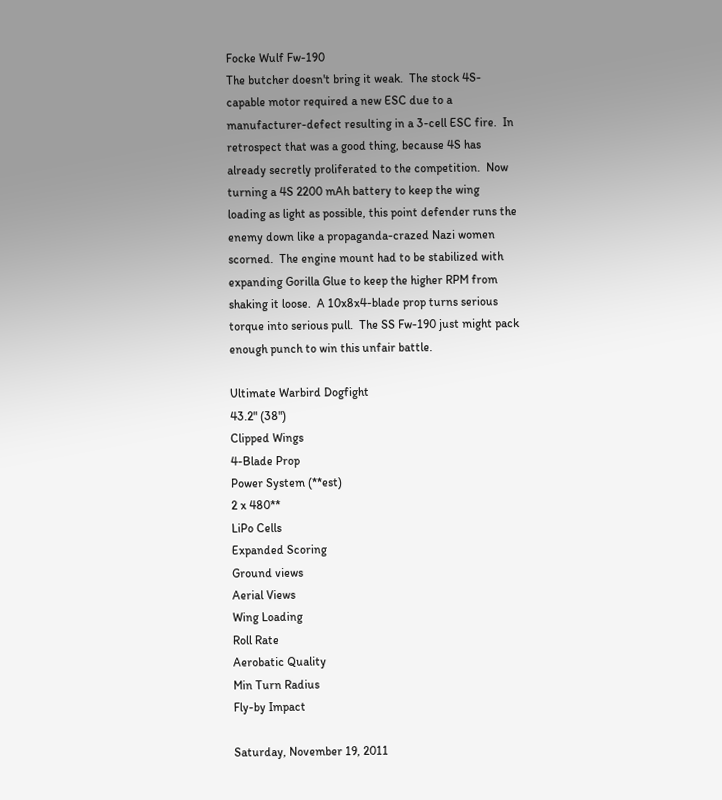Focke Wulf Fw-190
The butcher doesn't bring it weak.  The stock 4S-capable motor required a new ESC due to a manufacturer-defect resulting in a 3-cell ESC fire.  In retrospect that was a good thing, because 4S has already secretly proliferated to the competition.  Now turning a 4S 2200 mAh battery to keep the wing loading as light as possible, this point defender runs the enemy down like a propaganda-crazed Nazi women scorned.  The engine mount had to be stabilized with expanding Gorilla Glue to keep the higher RPM from shaking it loose.  A 10x8x4-blade prop turns serious torque into serious pull.  The SS Fw-190 just might pack enough punch to win this unfair battle.

Ultimate Warbird Dogfight
43.2" (38")
Clipped Wings
4-Blade Prop
Power System (**est)
2 x 480**
LiPo Cells
Expanded Scoring
Ground views
Aerial Views
Wing Loading
Roll Rate
Aerobatic Quality
Min Turn Radius
Fly-by Impact

Saturday, November 19, 2011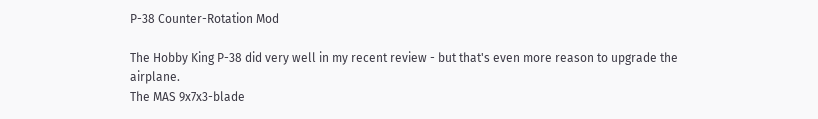P-38 Counter-Rotation Mod

The Hobby King P-38 did very well in my recent review - but that's even more reason to upgrade the airplane.
The MAS 9x7x3-blade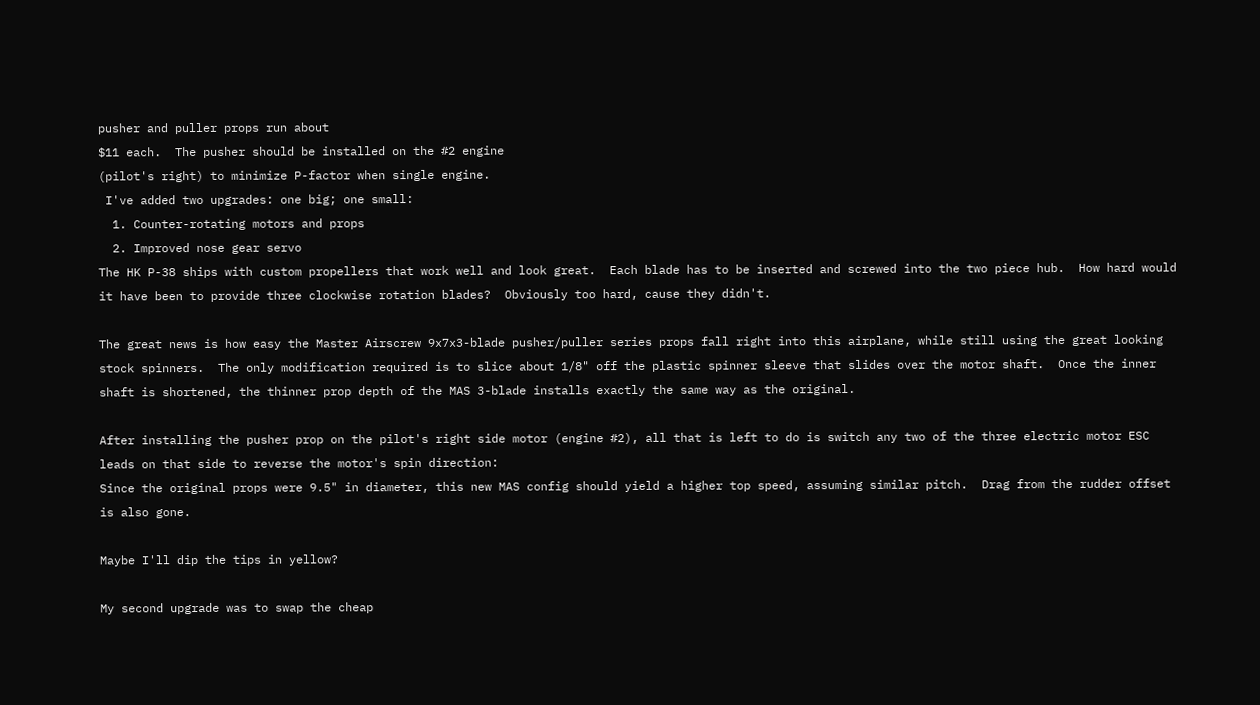pusher and puller props run about
$11 each.  The pusher should be installed on the #2 engine
(pilot's right) to minimize P-factor when single engine.
 I've added two upgrades: one big; one small:
  1. Counter-rotating motors and props
  2. Improved nose gear servo
The HK P-38 ships with custom propellers that work well and look great.  Each blade has to be inserted and screwed into the two piece hub.  How hard would it have been to provide three clockwise rotation blades?  Obviously too hard, cause they didn't.

The great news is how easy the Master Airscrew 9x7x3-blade pusher/puller series props fall right into this airplane, while still using the great looking stock spinners.  The only modification required is to slice about 1/8" off the plastic spinner sleeve that slides over the motor shaft.  Once the inner shaft is shortened, the thinner prop depth of the MAS 3-blade installs exactly the same way as the original.

After installing the pusher prop on the pilot's right side motor (engine #2), all that is left to do is switch any two of the three electric motor ESC leads on that side to reverse the motor's spin direction:
Since the original props were 9.5" in diameter, this new MAS config should yield a higher top speed, assuming similar pitch.  Drag from the rudder offset is also gone.

Maybe I'll dip the tips in yellow?

My second upgrade was to swap the cheap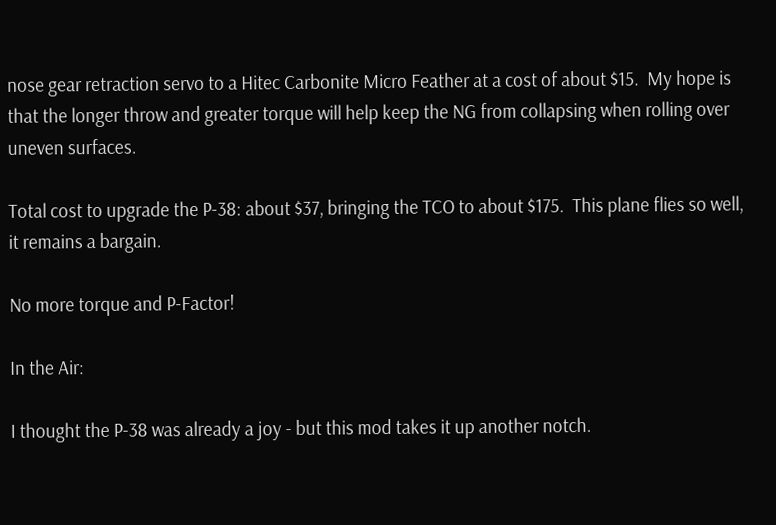nose gear retraction servo to a Hitec Carbonite Micro Feather at a cost of about $15.  My hope is that the longer throw and greater torque will help keep the NG from collapsing when rolling over uneven surfaces.

Total cost to upgrade the P-38: about $37, bringing the TCO to about $175.  This plane flies so well, it remains a bargain.

No more torque and P-Factor!

In the Air:

I thought the P-38 was already a joy - but this mod takes it up another notch.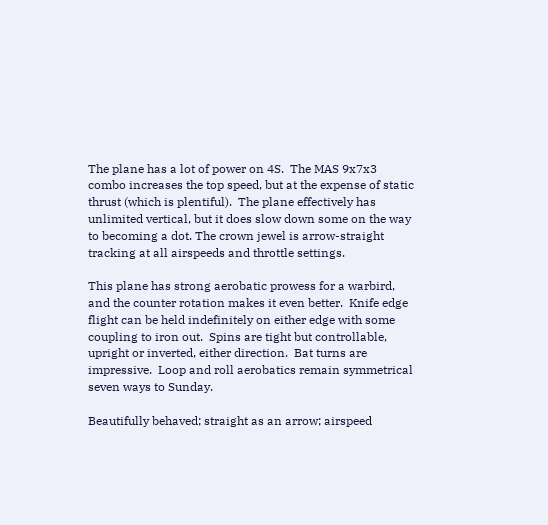The plane has a lot of power on 4S.  The MAS 9x7x3 combo increases the top speed, but at the expense of static thrust (which is plentiful).  The plane effectively has unlimited vertical, but it does slow down some on the way to becoming a dot. The crown jewel is arrow-straight tracking at all airspeeds and throttle settings.

This plane has strong aerobatic prowess for a warbird, and the counter rotation makes it even better.  Knife edge flight can be held indefinitely on either edge with some coupling to iron out.  Spins are tight but controllable, upright or inverted, either direction.  Bat turns are impressive.  Loop and roll aerobatics remain symmetrical seven ways to Sunday.

Beautifully behaved; straight as an arrow; airspeed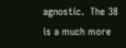agnostic.  The 38 is a much more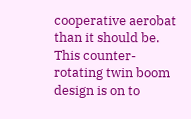cooperative aerobat than it should be.  This counter-rotating twin boom design is on to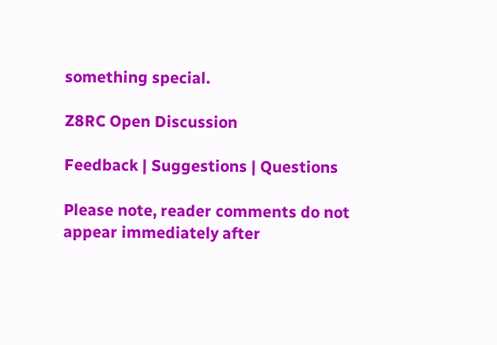something special.

Z8RC Open Discussion

Feedback | Suggestions | Questions

Please note, reader comments do not appear immediately after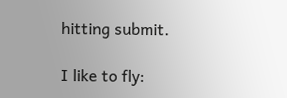hitting submit.

I like to fly: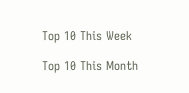Top 10 This Week

Top 10 This Month